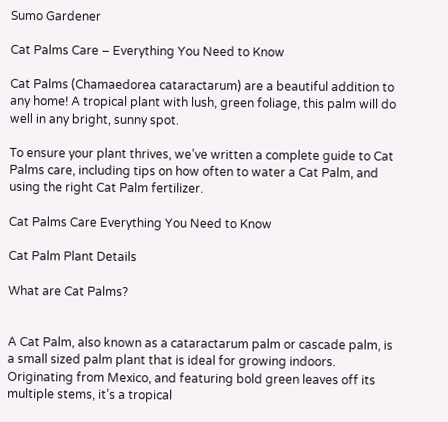Sumo Gardener

Cat Palms Care – Everything You Need to Know

Cat Palms (Chamaedorea cataractarum) are a beautiful addition to any home! A tropical plant with lush, green foliage, this palm will do well in any bright, sunny spot.

To ensure your plant thrives, we’ve written a complete guide to Cat Palms care, including tips on how often to water a Cat Palm, and using the right Cat Palm fertilizer.

Cat Palms Care Everything You Need to Know

Cat Palm Plant Details

What are Cat Palms?


A Cat Palm, also known as a cataractarum palm or cascade palm, is a small sized palm plant that is ideal for growing indoors. Originating from Mexico, and featuring bold green leaves off its multiple stems, it’s a tropical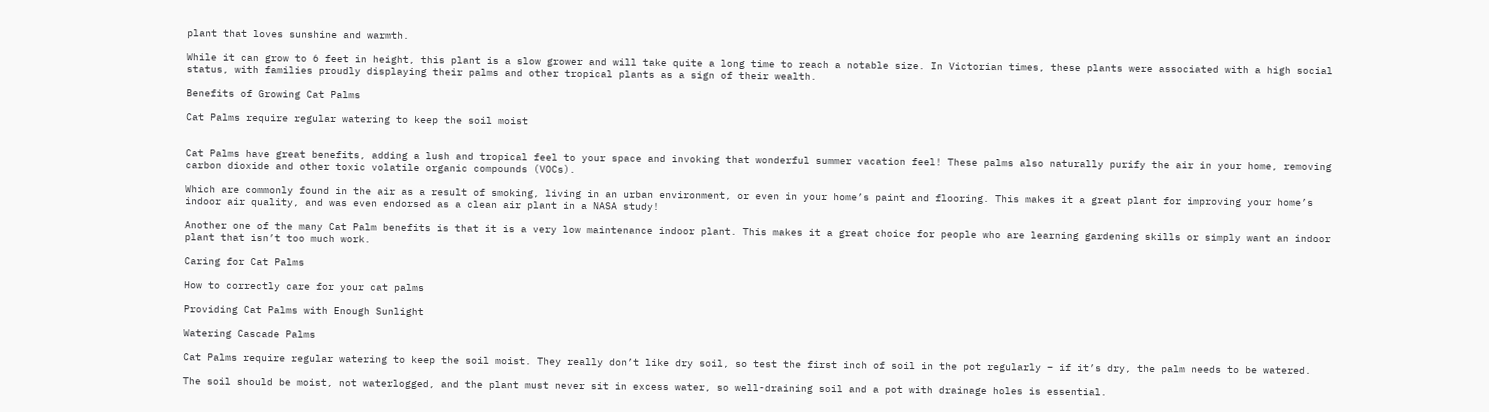plant that loves sunshine and warmth.

While it can grow to 6 feet in height, this plant is a slow grower and will take quite a long time to reach a notable size. In Victorian times, these plants were associated with a high social status, with families proudly displaying their palms and other tropical plants as a sign of their wealth.

Benefits of Growing Cat Palms

Cat Palms require regular watering to keep the soil moist


Cat Palms have great benefits, adding a lush and tropical feel to your space and invoking that wonderful summer vacation feel! These palms also naturally purify the air in your home, removing carbon dioxide and other toxic volatile organic compounds (VOCs).

Which are commonly found in the air as a result of smoking, living in an urban environment, or even in your home’s paint and flooring. This makes it a great plant for improving your home’s indoor air quality, and was even endorsed as a clean air plant in a NASA study!

Another one of the many Cat Palm benefits is that it is a very low maintenance indoor plant. This makes it a great choice for people who are learning gardening skills or simply want an indoor plant that isn’t too much work.

Caring for Cat Palms

How to correctly care for your cat palms

Providing Cat Palms with Enough Sunlight

Watering Cascade Palms

Cat Palms require regular watering to keep the soil moist. They really don’t like dry soil, so test the first inch of soil in the pot regularly – if it’s dry, the palm needs to be watered.

The soil should be moist, not waterlogged, and the plant must never sit in excess water, so well-draining soil and a pot with drainage holes is essential.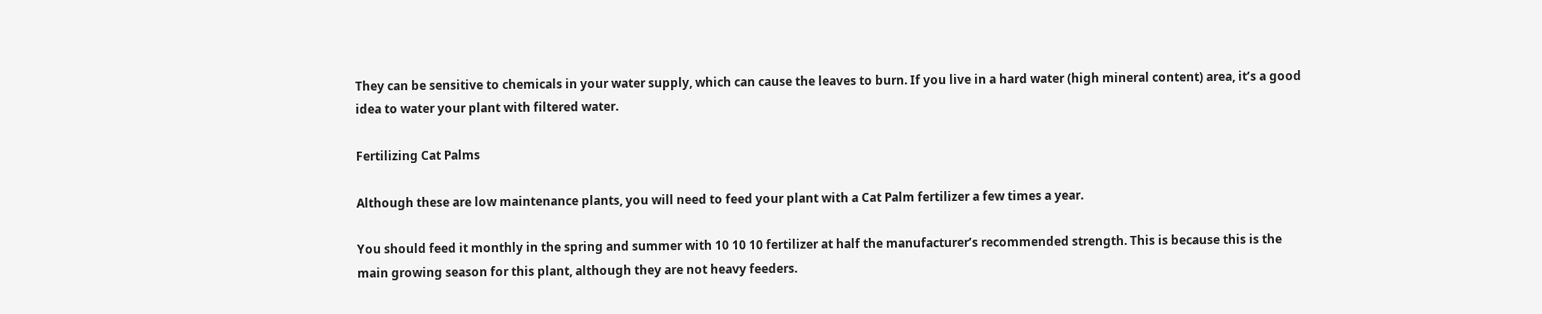They can be sensitive to chemicals in your water supply, which can cause the leaves to burn. If you live in a hard water (high mineral content) area, it’s a good idea to water your plant with filtered water.

Fertilizing Cat Palms

Although these are low maintenance plants, you will need to feed your plant with a Cat Palm fertilizer a few times a year.

You should feed it monthly in the spring and summer with 10 10 10 fertilizer at half the manufacturer’s recommended strength. This is because this is the main growing season for this plant, although they are not heavy feeders.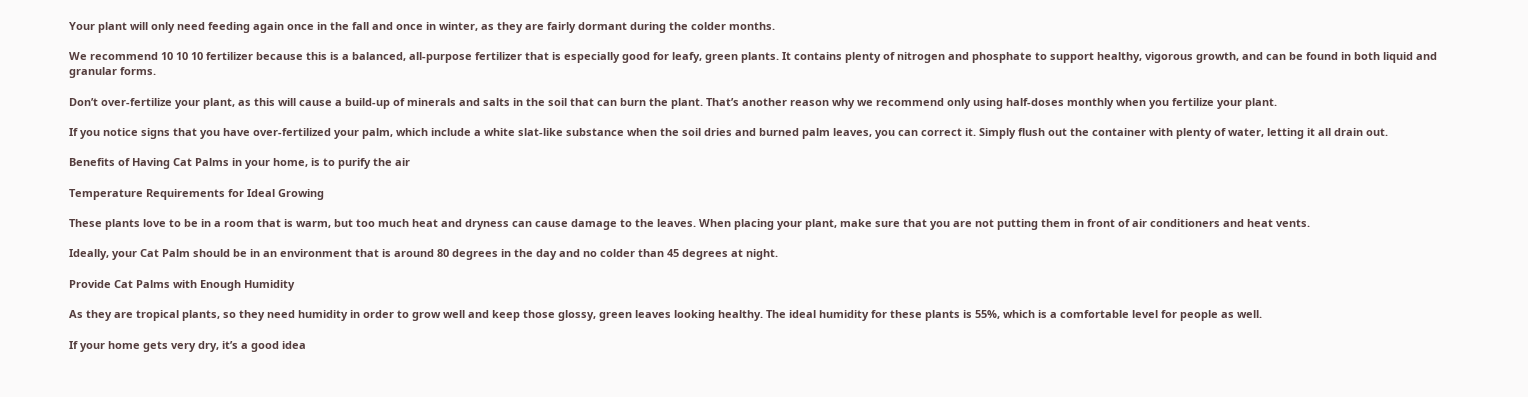Your plant will only need feeding again once in the fall and once in winter, as they are fairly dormant during the colder months.

We recommend 10 10 10 fertilizer because this is a balanced, all-purpose fertilizer that is especially good for leafy, green plants. It contains plenty of nitrogen and phosphate to support healthy, vigorous growth, and can be found in both liquid and granular forms.

Don’t over-fertilize your plant, as this will cause a build-up of minerals and salts in the soil that can burn the plant. That’s another reason why we recommend only using half-doses monthly when you fertilize your plant.

If you notice signs that you have over-fertilized your palm, which include a white slat-like substance when the soil dries and burned palm leaves, you can correct it. Simply flush out the container with plenty of water, letting it all drain out.

Benefits of Having Cat Palms in your home, is to purify the air

Temperature Requirements for Ideal Growing

These plants love to be in a room that is warm, but too much heat and dryness can cause damage to the leaves. When placing your plant, make sure that you are not putting them in front of air conditioners and heat vents.

Ideally, your Cat Palm should be in an environment that is around 80 degrees in the day and no colder than 45 degrees at night.

Provide Cat Palms with Enough Humidity

As they are tropical plants, so they need humidity in order to grow well and keep those glossy, green leaves looking healthy. The ideal humidity for these plants is 55%, which is a comfortable level for people as well.

If your home gets very dry, it’s a good idea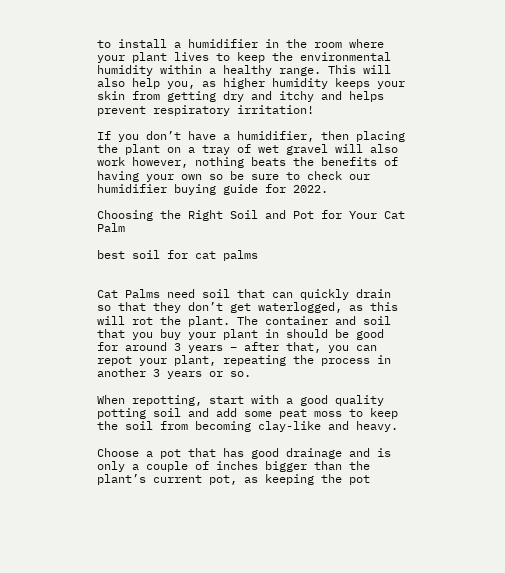to install a humidifier in the room where your plant lives to keep the environmental humidity within a healthy range. This will also help you, as higher humidity keeps your skin from getting dry and itchy and helps prevent respiratory irritation!

If you don’t have a humidifier, then placing the plant on a tray of wet gravel will also work however, nothing beats the benefits of having your own so be sure to check our humidifier buying guide for 2022.

Choosing the Right Soil and Pot for Your Cat Palm

best soil for cat palms


Cat Palms need soil that can quickly drain so that they don’t get waterlogged, as this will rot the plant. The container and soil that you buy your plant in should be good for around 3 years – after that, you can repot your plant, repeating the process in another 3 years or so.

When repotting, start with a good quality potting soil and add some peat moss to keep the soil from becoming clay-like and heavy.

Choose a pot that has good drainage and is only a couple of inches bigger than the plant’s current pot, as keeping the pot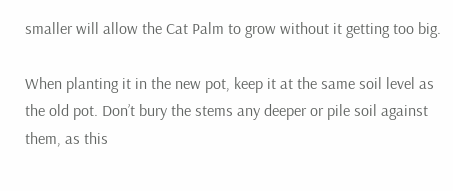smaller will allow the Cat Palm to grow without it getting too big.

When planting it in the new pot, keep it at the same soil level as the old pot. Don’t bury the stems any deeper or pile soil against them, as this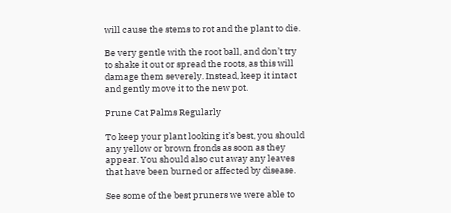will cause the stems to rot and the plant to die.

Be very gentle with the root ball, and don’t try to shake it out or spread the roots, as this will damage them severely. Instead, keep it intact and gently move it to the new pot.

Prune Cat Palms Regularly

To keep your plant looking it’s best, you should any yellow or brown fronds as soon as they appear. You should also cut away any leaves that have been burned or affected by disease.

See some of the best pruners we were able to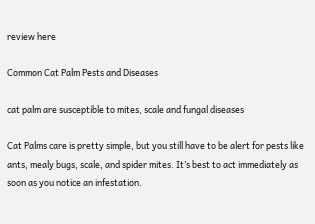review here

Common Cat Palm Pests and Diseases

cat palm are susceptible to mites, scale and fungal diseases

Cat Palms care is pretty simple, but you still have to be alert for pests like ants, mealy bugs, scale, and spider mites. It’s best to act immediately as soon as you notice an infestation.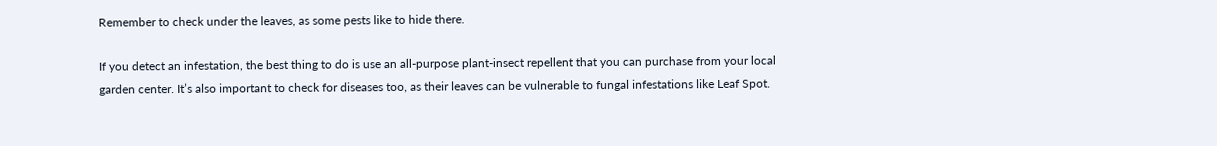Remember to check under the leaves, as some pests like to hide there.

If you detect an infestation, the best thing to do is use an all-purpose plant-insect repellent that you can purchase from your local garden center. It’s also important to check for diseases too, as their leaves can be vulnerable to fungal infestations like Leaf Spot.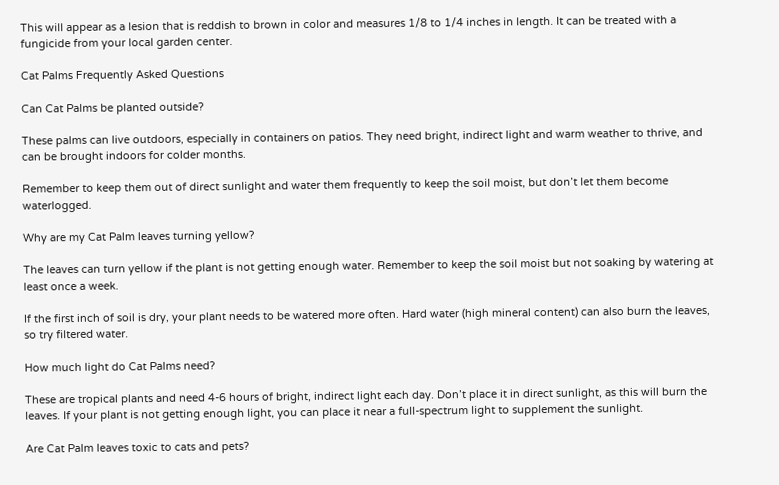This will appear as a lesion that is reddish to brown in color and measures 1/8 to 1/4 inches in length. It can be treated with a fungicide from your local garden center.

Cat Palms Frequently Asked Questions

Can Cat Palms be planted outside?

These palms can live outdoors, especially in containers on patios. They need bright, indirect light and warm weather to thrive, and can be brought indoors for colder months.

Remember to keep them out of direct sunlight and water them frequently to keep the soil moist, but don’t let them become waterlogged.

Why are my Cat Palm leaves turning yellow?

The leaves can turn yellow if the plant is not getting enough water. Remember to keep the soil moist but not soaking by watering at least once a week.

If the first inch of soil is dry, your plant needs to be watered more often. Hard water (high mineral content) can also burn the leaves, so try filtered water.

How much light do Cat Palms need?

These are tropical plants and need 4-6 hours of bright, indirect light each day. Don’t place it in direct sunlight, as this will burn the leaves. If your plant is not getting enough light, you can place it near a full-spectrum light to supplement the sunlight.

Are Cat Palm leaves toxic to cats and pets?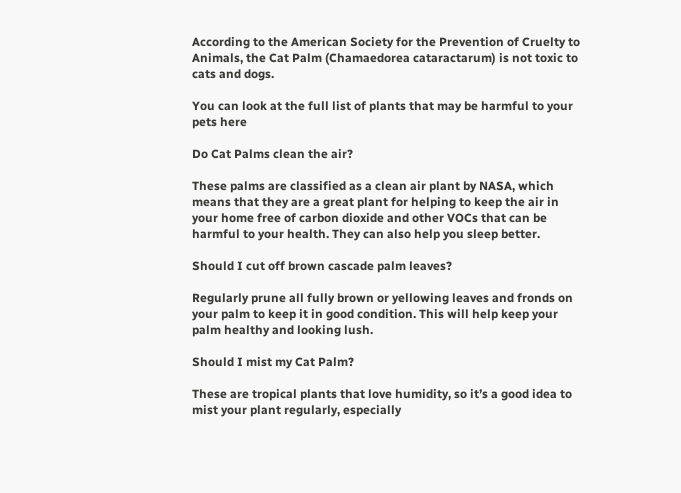According to the American Society for the Prevention of Cruelty to Animals, the Cat Palm (Chamaedorea cataractarum) is not toxic to cats and dogs.

You can look at the full list of plants that may be harmful to your pets here

Do Cat Palms clean the air?

These palms are classified as a clean air plant by NASA, which means that they are a great plant for helping to keep the air in your home free of carbon dioxide and other VOCs that can be harmful to your health. They can also help you sleep better.

Should I cut off brown cascade palm leaves?

Regularly prune all fully brown or yellowing leaves and fronds on your palm to keep it in good condition. This will help keep your palm healthy and looking lush.

Should I mist my Cat Palm?

These are tropical plants that love humidity, so it’s a good idea to mist your plant regularly, especially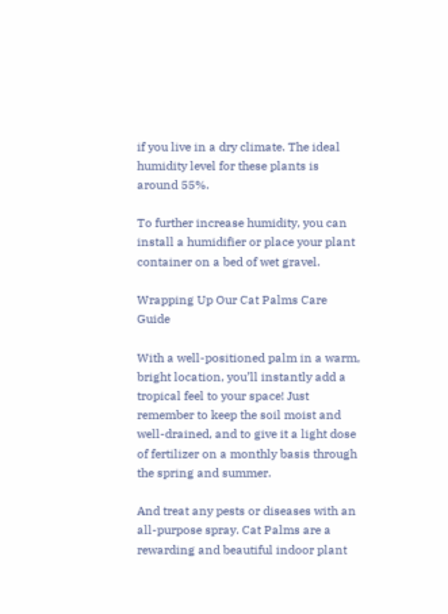if you live in a dry climate. The ideal humidity level for these plants is around 55%.

To further increase humidity, you can install a humidifier or place your plant container on a bed of wet gravel.

Wrapping Up Our Cat Palms Care Guide

With a well-positioned palm in a warm, bright location, you’ll instantly add a tropical feel to your space! Just remember to keep the soil moist and well-drained, and to give it a light dose of fertilizer on a monthly basis through the spring and summer.

And treat any pests or diseases with an all-purpose spray. Cat Palms are a rewarding and beautiful indoor plant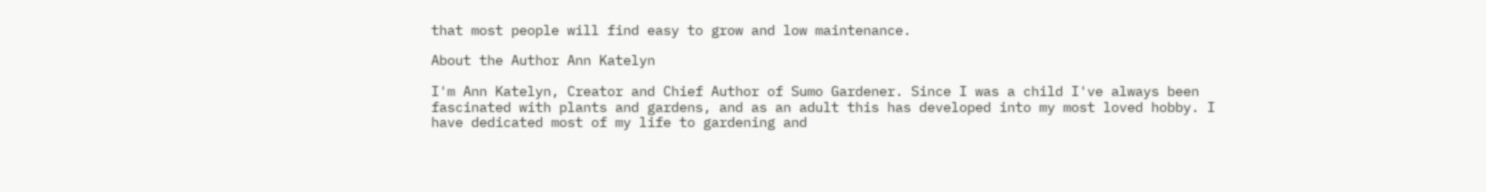that most people will find easy to grow and low maintenance.

About the Author Ann Katelyn

I'm Ann Katelyn, Creator and Chief Author of Sumo Gardener. Since I was a child I've always been fascinated with plants and gardens, and as an adult this has developed into my most loved hobby. I have dedicated most of my life to gardening and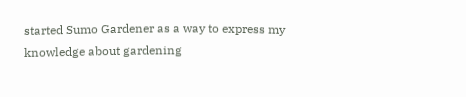started Sumo Gardener as a way to express my knowledge about gardening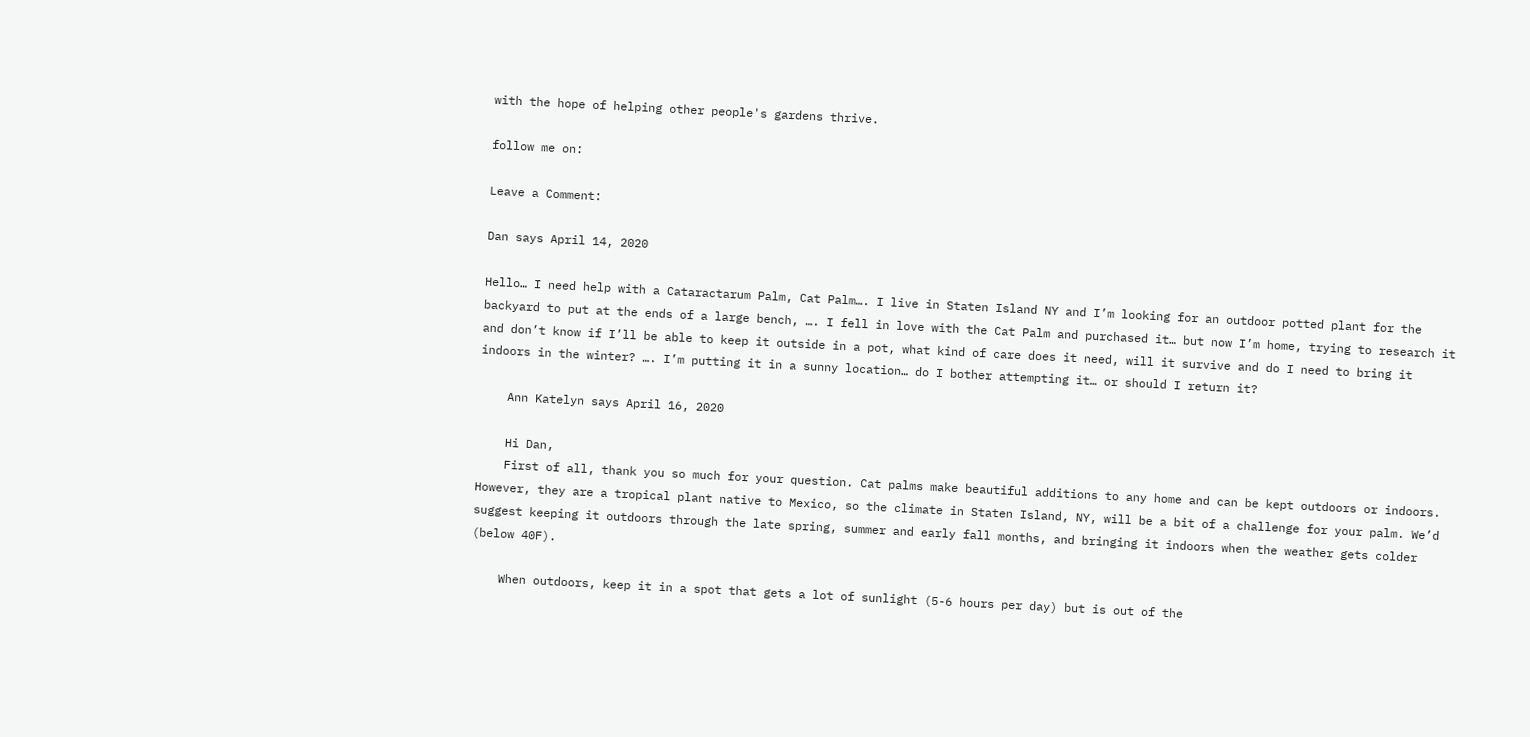with the hope of helping other people's gardens thrive.

follow me on:

Leave a Comment:

Dan says April 14, 2020

Hello… I need help with a Cataractarum Palm, Cat Palm…. I live in Staten Island NY and I’m looking for an outdoor potted plant for the backyard to put at the ends of a large bench, …. I fell in love with the Cat Palm and purchased it… but now I’m home, trying to research it and don’t know if I’ll be able to keep it outside in a pot, what kind of care does it need, will it survive and do I need to bring it indoors in the winter? …. I’m putting it in a sunny location… do I bother attempting it… or should I return it?

    Ann Katelyn says April 16, 2020

    Hi Dan,
    First of all, thank you so much for your question. Cat palms make beautiful additions to any home and can be kept outdoors or indoors. However, they are a tropical plant native to Mexico, so the climate in Staten Island, NY, will be a bit of a challenge for your palm. We’d suggest keeping it outdoors through the late spring, summer and early fall months, and bringing it indoors when the weather gets colder (below 40F).

    When outdoors, keep it in a spot that gets a lot of sunlight (5-6 hours per day) but is out of the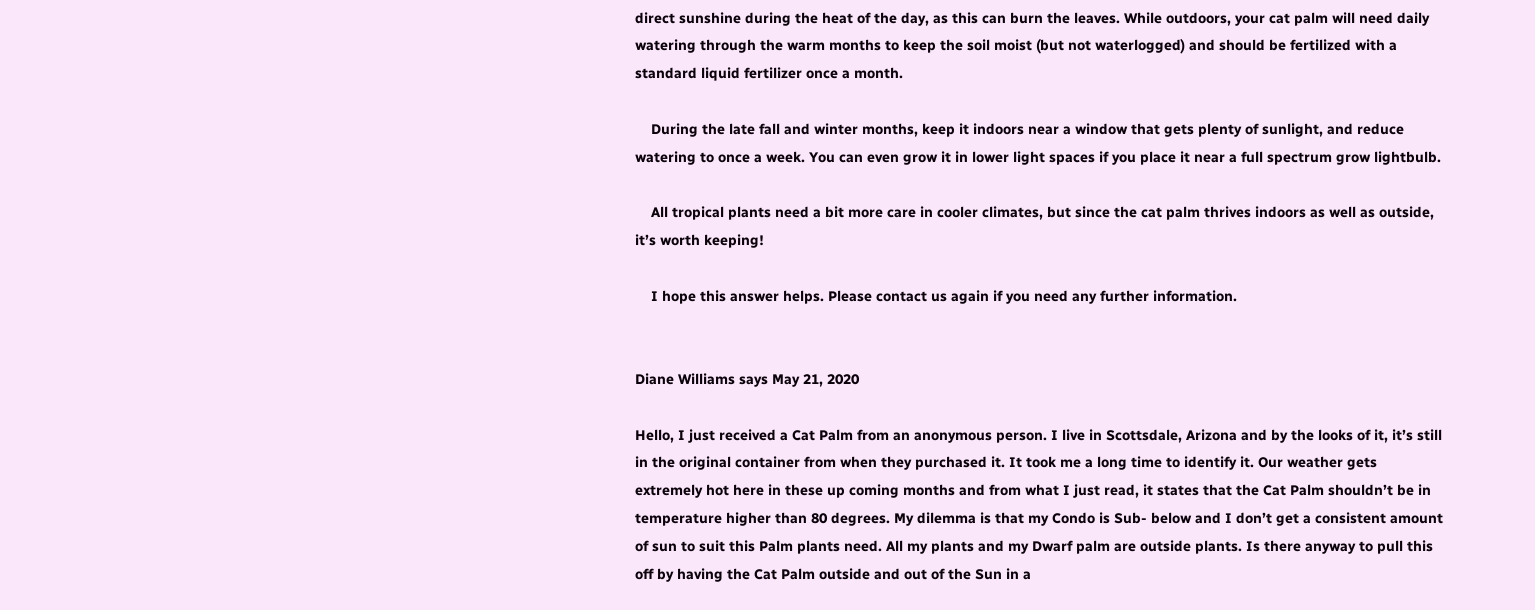direct sunshine during the heat of the day, as this can burn the leaves. While outdoors, your cat palm will need daily watering through the warm months to keep the soil moist (but not waterlogged) and should be fertilized with a standard liquid fertilizer once a month.

    During the late fall and winter months, keep it indoors near a window that gets plenty of sunlight, and reduce watering to once a week. You can even grow it in lower light spaces if you place it near a full spectrum grow lightbulb.

    All tropical plants need a bit more care in cooler climates, but since the cat palm thrives indoors as well as outside, it’s worth keeping!

    I hope this answer helps. Please contact us again if you need any further information.


Diane Williams says May 21, 2020

Hello, I just received a Cat Palm from an anonymous person. I live in Scottsdale, Arizona and by the looks of it, it’s still in the original container from when they purchased it. It took me a long time to identify it. Our weather gets extremely hot here in these up coming months and from what I just read, it states that the Cat Palm shouldn’t be in temperature higher than 80 degrees. My dilemma is that my Condo is Sub- below and I don’t get a consistent amount of sun to suit this Palm plants need. All my plants and my Dwarf palm are outside plants. Is there anyway to pull this off by having the Cat Palm outside and out of the Sun in a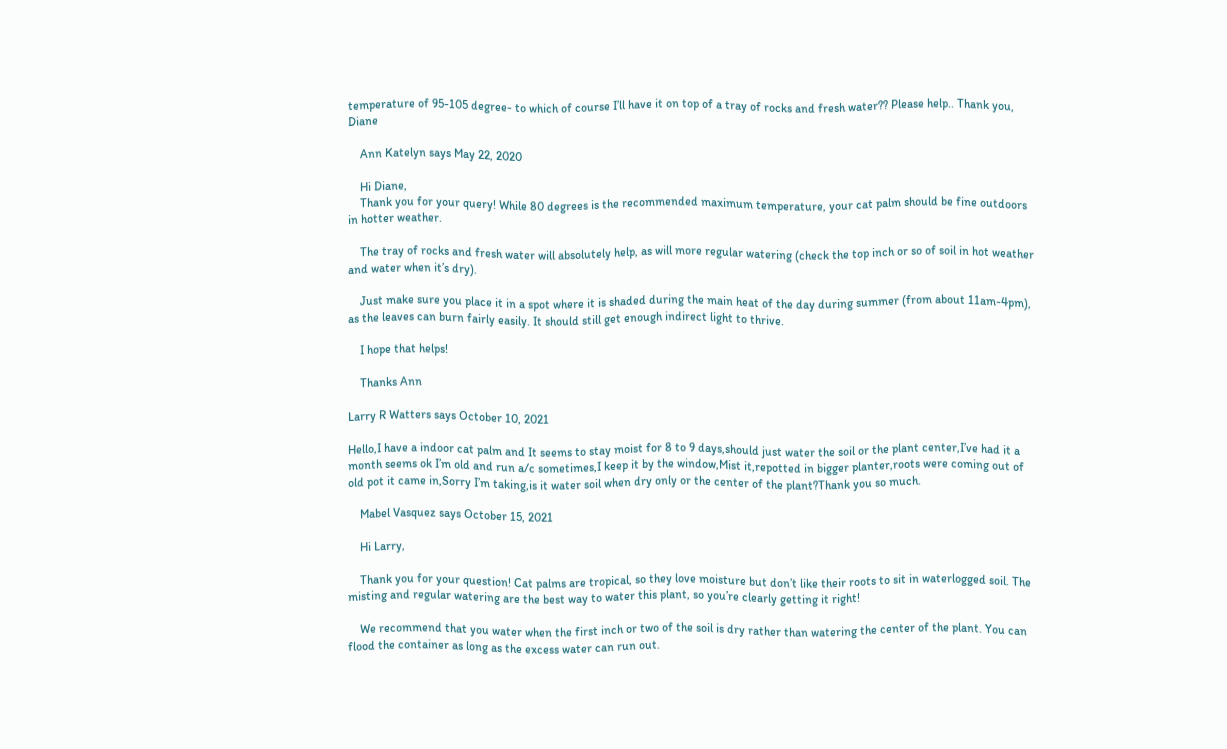temperature of 95-105 degree- to which of course I’ll have it on top of a tray of rocks and fresh water?? Please help.. Thank you, Diane

    Ann Katelyn says May 22, 2020

    Hi Diane,
    Thank you for your query! While 80 degrees is the recommended maximum temperature, your cat palm should be fine outdoors in hotter weather.

    The tray of rocks and fresh water will absolutely help, as will more regular watering (check the top inch or so of soil in hot weather and water when it’s dry).

    Just make sure you place it in a spot where it is shaded during the main heat of the day during summer (from about 11am-4pm), as the leaves can burn fairly easily. It should still get enough indirect light to thrive.

    I hope that helps!

    Thanks Ann

Larry R Watters says October 10, 2021

Hello,I have a indoor cat palm and It seems to stay moist for 8 to 9 days,should just water the soil or the plant center,I’ve had it a month seems ok I’m old and run a/c sometimes,I keep it by the window,Mist it,repotted in bigger planter,roots were coming out of old pot it came in,Sorry I’m taking,is it water soil when dry only or the center of the plant?Thank you so much.

    Mabel Vasquez says October 15, 2021

    Hi Larry,

    Thank you for your question! Cat palms are tropical, so they love moisture but don’t like their roots to sit in waterlogged soil. The misting and regular watering are the best way to water this plant, so you’re clearly getting it right!

    We recommend that you water when the first inch or two of the soil is dry rather than watering the center of the plant. You can flood the container as long as the excess water can run out.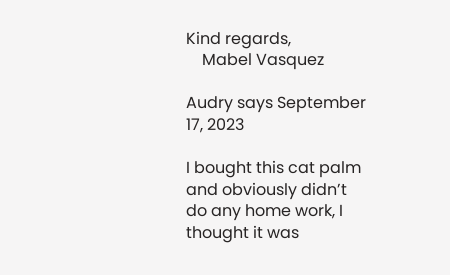Kind regards,
    Mabel Vasquez

Audry says September 17, 2023

I bought this cat palm and obviously didn’t do any home work, I thought it was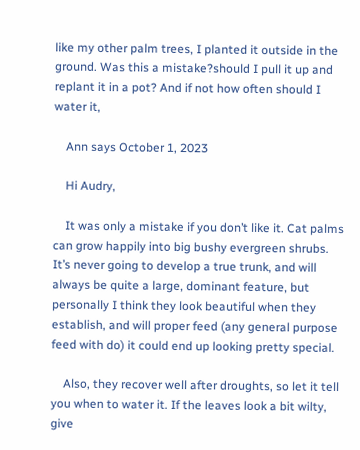like my other palm trees, I planted it outside in the ground. Was this a mistake?should I pull it up and replant it in a pot? And if not how often should I water it,

    Ann says October 1, 2023

    Hi Audry,

    It was only a mistake if you don’t like it. Cat palms can grow happily into big bushy evergreen shrubs. It’s never going to develop a true trunk, and will always be quite a large, dominant feature, but personally I think they look beautiful when they establish, and will proper feed (any general purpose feed with do) it could end up looking pretty special.

    Also, they recover well after droughts, so let it tell you when to water it. If the leaves look a bit wilty, give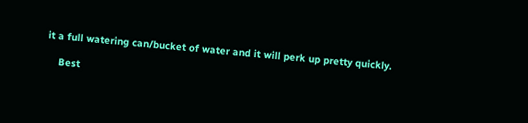it a full watering can/bucket of water and it will perk up pretty quickly.

    Best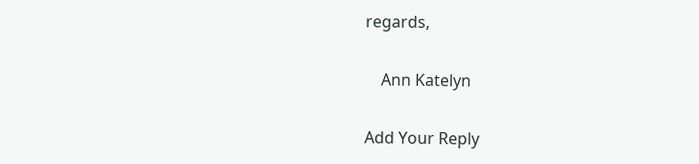regards,

    Ann Katelyn

Add Your Reply